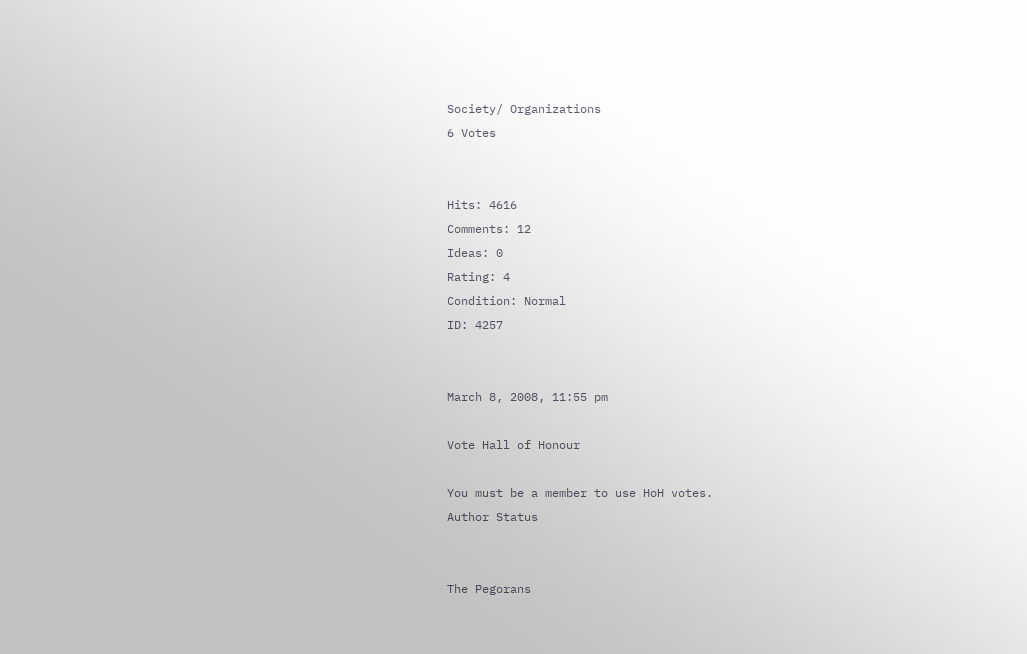Society/ Organizations
6 Votes


Hits: 4616
Comments: 12
Ideas: 0
Rating: 4
Condition: Normal
ID: 4257


March 8, 2008, 11:55 pm

Vote Hall of Honour

You must be a member to use HoH votes.
Author Status


The Pegorans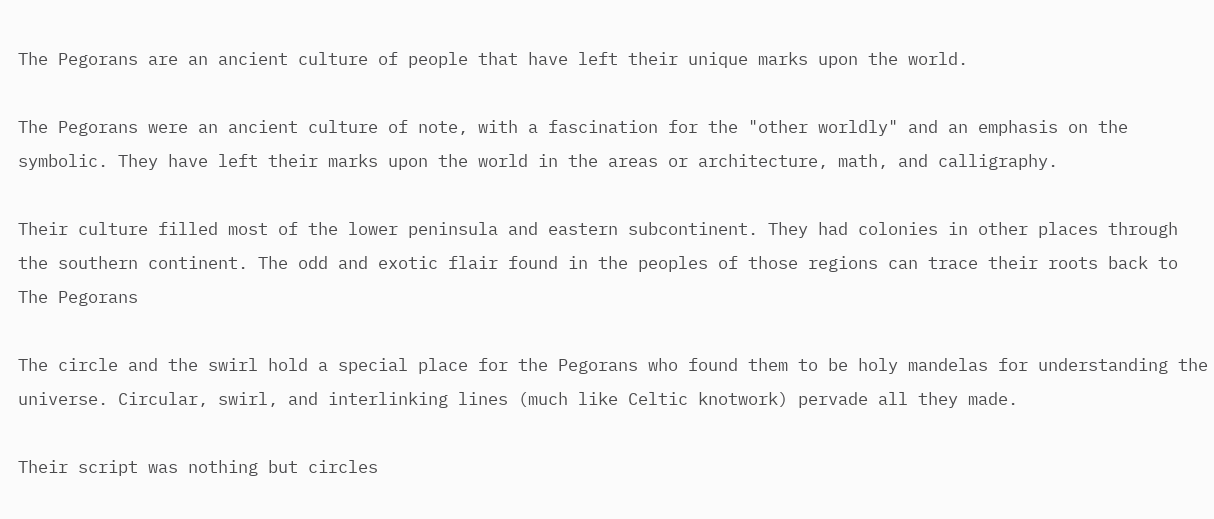The Pegorans are an ancient culture of people that have left their unique marks upon the world.

The Pegorans were an ancient culture of note, with a fascination for the "other worldly" and an emphasis on the symbolic. They have left their marks upon the world in the areas or architecture, math, and calligraphy.

Their culture filled most of the lower peninsula and eastern subcontinent. They had colonies in other places through the southern continent. The odd and exotic flair found in the peoples of those regions can trace their roots back to The Pegorans

The circle and the swirl hold a special place for the Pegorans who found them to be holy mandelas for understanding the universe. Circular, swirl, and interlinking lines (much like Celtic knotwork) pervade all they made.

Their script was nothing but circles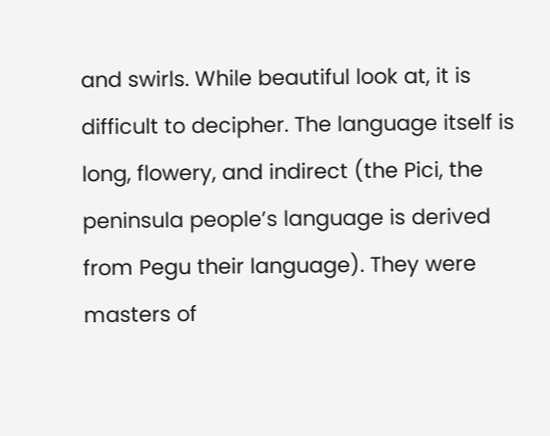and swirls. While beautiful look at, it is difficult to decipher. The language itself is long, flowery, and indirect (the Pici, the peninsula people’s language is derived from Pegu their language). They were masters of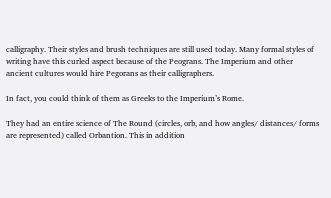calligraphy. Their styles and brush techniques are still used today. Many formal styles of writing have this curled aspect because of the Peograns. The Imperium and other ancient cultures would hire Pegorans as their calligraphers.

In fact, you could think of them as Greeks to the Imperium’s Rome.

They had an entire science of The Round (circles, orb, and how angles/ distances/ forms are represented) called Orbantion. This in addition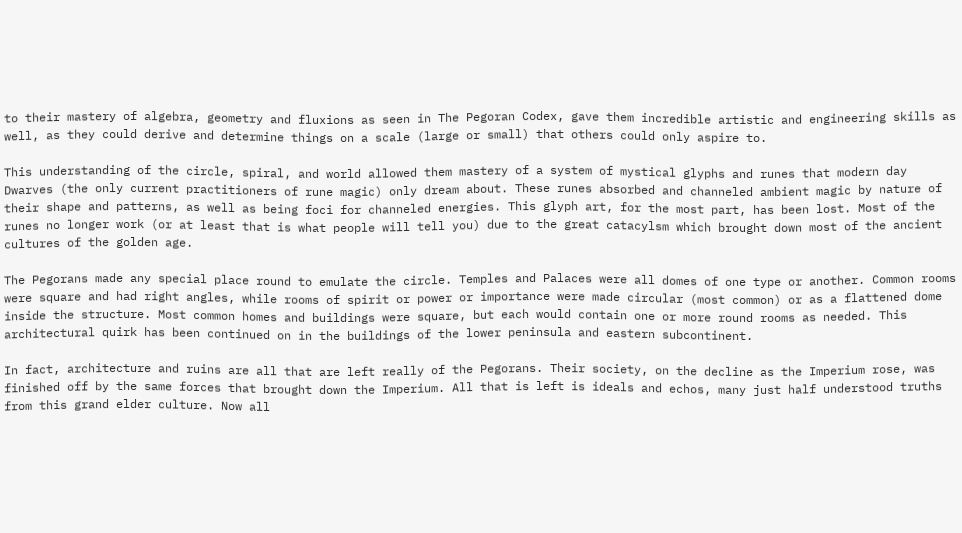to their mastery of algebra, geometry and fluxions as seen in The Pegoran Codex, gave them incredible artistic and engineering skills as well, as they could derive and determine things on a scale (large or small) that others could only aspire to.

This understanding of the circle, spiral, and world allowed them mastery of a system of mystical glyphs and runes that modern day Dwarves (the only current practitioners of rune magic) only dream about. These runes absorbed and channeled ambient magic by nature of their shape and patterns, as well as being foci for channeled energies. This glyph art, for the most part, has been lost. Most of the runes no longer work (or at least that is what people will tell you) due to the great catacylsm which brought down most of the ancient cultures of the golden age.

The Pegorans made any special place round to emulate the circle. Temples and Palaces were all domes of one type or another. Common rooms were square and had right angles, while rooms of spirit or power or importance were made circular (most common) or as a flattened dome inside the structure. Most common homes and buildings were square, but each would contain one or more round rooms as needed. This architectural quirk has been continued on in the buildings of the lower peninsula and eastern subcontinent.

In fact, architecture and ruins are all that are left really of the Pegorans. Their society, on the decline as the Imperium rose, was finished off by the same forces that brought down the Imperium. All that is left is ideals and echos, many just half understood truths from this grand elder culture. Now all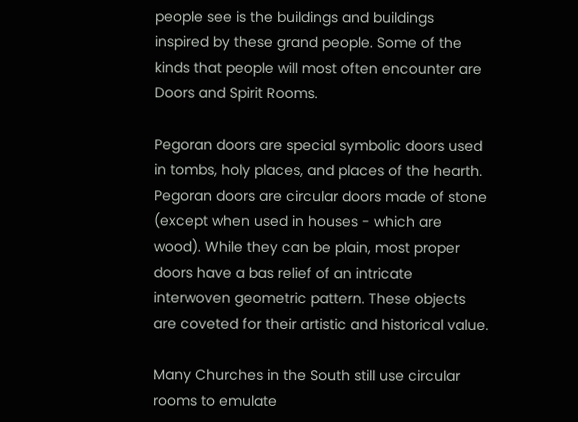people see is the buildings and buildings inspired by these grand people. Some of the kinds that people will most often encounter are Doors and Spirit Rooms.

Pegoran doors are special symbolic doors used in tombs, holy places, and places of the hearth. Pegoran doors are circular doors made of stone (except when used in houses - which are wood). While they can be plain, most proper doors have a bas relief of an intricate interwoven geometric pattern. These objects are coveted for their artistic and historical value.

Many Churches in the South still use circular rooms to emulate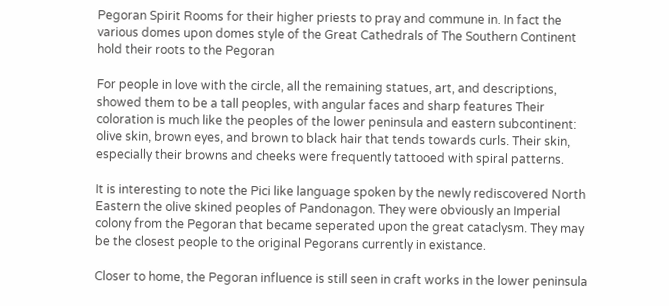Pegoran Spirit Rooms for their higher priests to pray and commune in. In fact the various domes upon domes style of the Great Cathedrals of The Southern Continent hold their roots to the Pegoran

For people in love with the circle, all the remaining statues, art, and descriptions, showed them to be a tall peoples, with angular faces and sharp features Their coloration is much like the peoples of the lower peninsula and eastern subcontinent: olive skin, brown eyes, and brown to black hair that tends towards curls. Their skin, especially their browns and cheeks were frequently tattooed with spiral patterns.

It is interesting to note the Pici like language spoken by the newly rediscovered North Eastern the olive skined peoples of Pandonagon. They were obviously an Imperial colony from the Pegoran that became seperated upon the great cataclysm. They may be the closest people to the original Pegorans currently in existance.

Closer to home, the Pegoran influence is still seen in craft works in the lower peninsula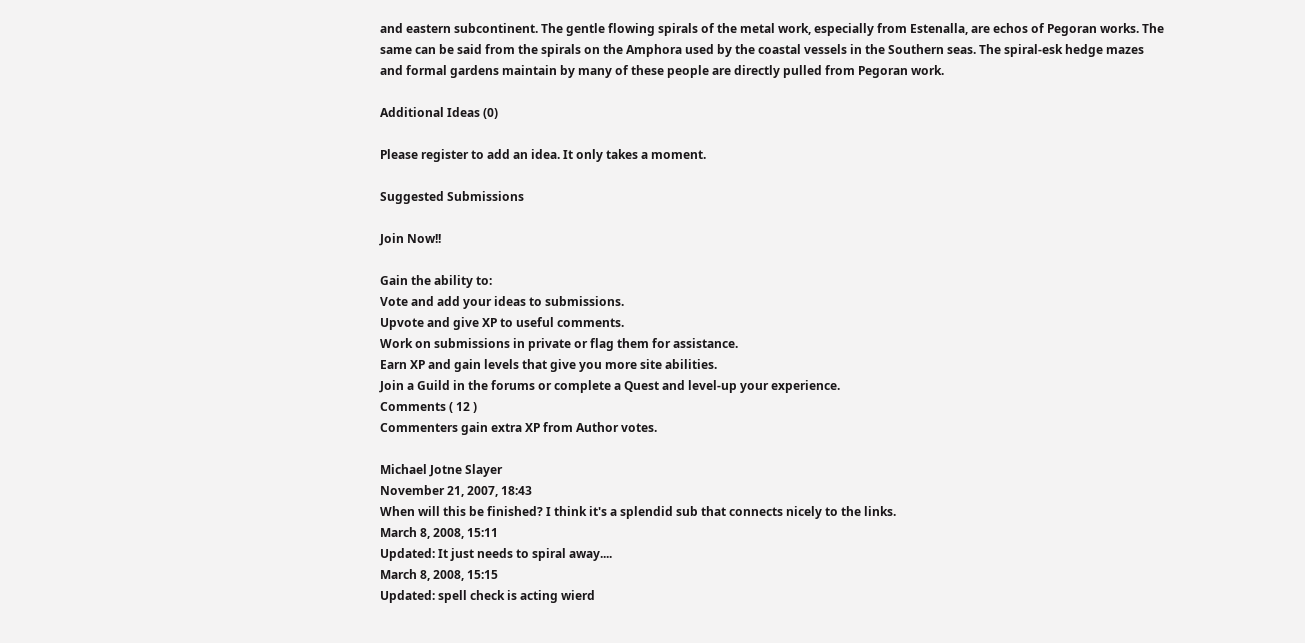and eastern subcontinent. The gentle flowing spirals of the metal work, especially from Estenalla, are echos of Pegoran works. The same can be said from the spirals on the Amphora used by the coastal vessels in the Southern seas. The spiral-esk hedge mazes and formal gardens maintain by many of these people are directly pulled from Pegoran work.

Additional Ideas (0)

Please register to add an idea. It only takes a moment.

Suggested Submissions

Join Now!!

Gain the ability to:
Vote and add your ideas to submissions.
Upvote and give XP to useful comments.
Work on submissions in private or flag them for assistance.
Earn XP and gain levels that give you more site abilities.
Join a Guild in the forums or complete a Quest and level-up your experience.
Comments ( 12 )
Commenters gain extra XP from Author votes.

Michael Jotne Slayer
November 21, 2007, 18:43
When will this be finished? I think it's a splendid sub that connects nicely to the links.
March 8, 2008, 15:11
Updated: It just needs to spiral away....
March 8, 2008, 15:15
Updated: spell check is acting wierd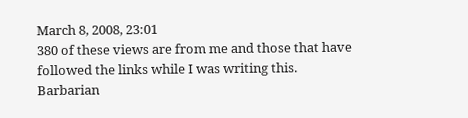March 8, 2008, 23:01
380 of these views are from me and those that have followed the links while I was writing this.
Barbarian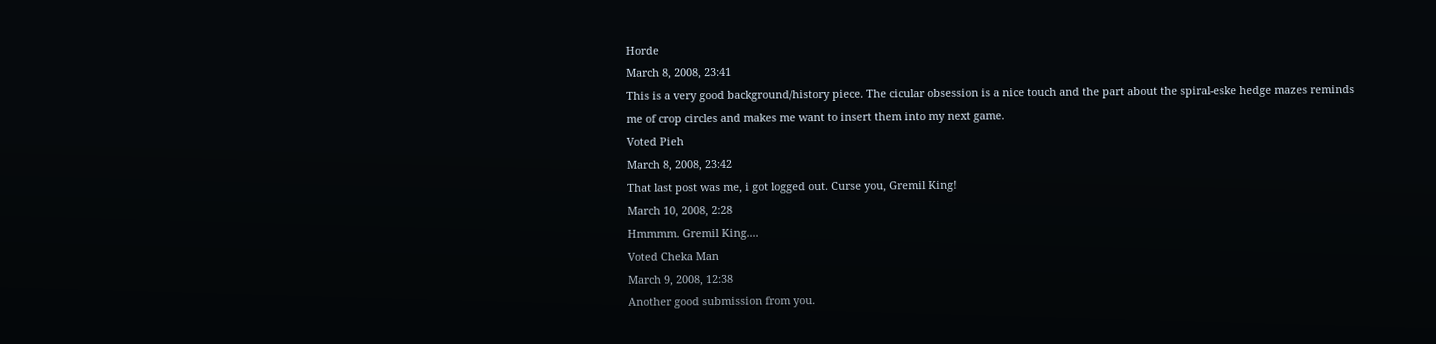Horde
March 8, 2008, 23:41
This is a very good background/history piece. The cicular obsession is a nice touch and the part about the spiral-eske hedge mazes reminds me of crop circles and makes me want to insert them into my next game.
Voted Pieh
March 8, 2008, 23:42
That last post was me, i got logged out. Curse you, Gremil King!
March 10, 2008, 2:28
Hmmmm. Gremil King....
Voted Cheka Man
March 9, 2008, 12:38
Another good submission from you.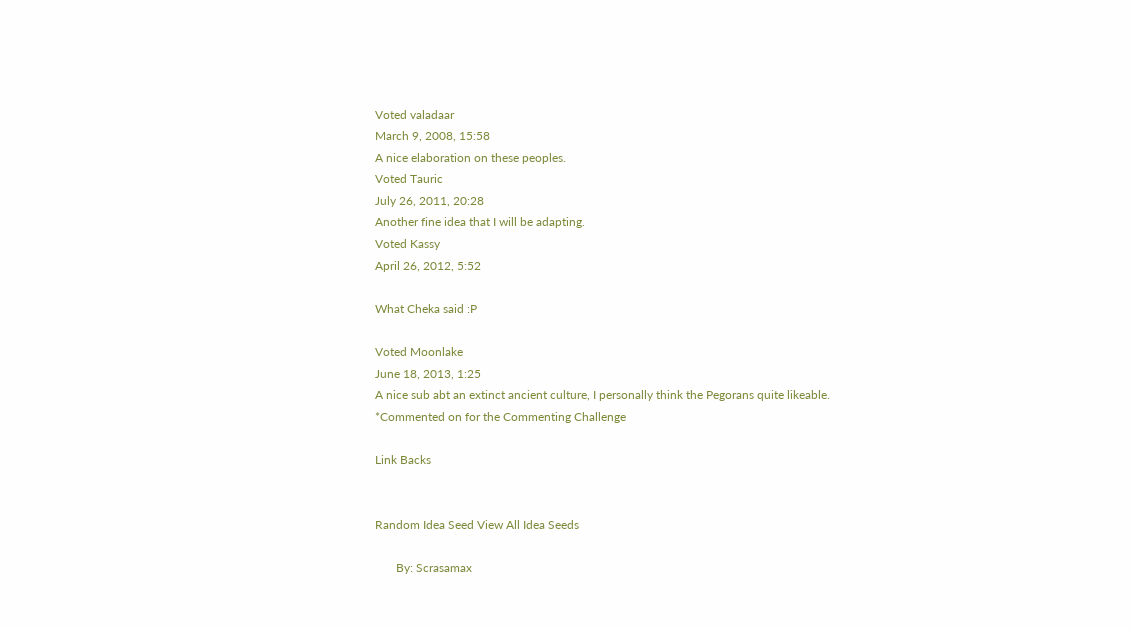Voted valadaar
March 9, 2008, 15:58
A nice elaboration on these peoples.
Voted Tauric
July 26, 2011, 20:28
Another fine idea that I will be adapting.
Voted Kassy
April 26, 2012, 5:52

What Cheka said :P

Voted Moonlake
June 18, 2013, 1:25
A nice sub abt an extinct ancient culture, I personally think the Pegorans quite likeable.
*Commented on for the Commenting Challenge

Link Backs


Random Idea Seed View All Idea Seeds

       By: Scrasamax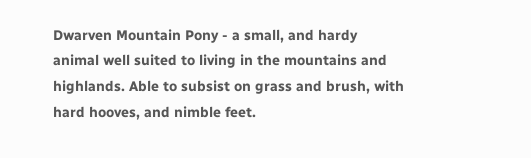Dwarven Mountain Pony - a small, and hardy animal well suited to living in the mountains and highlands. Able to subsist on grass and brush, with hard hooves, and nimble feet.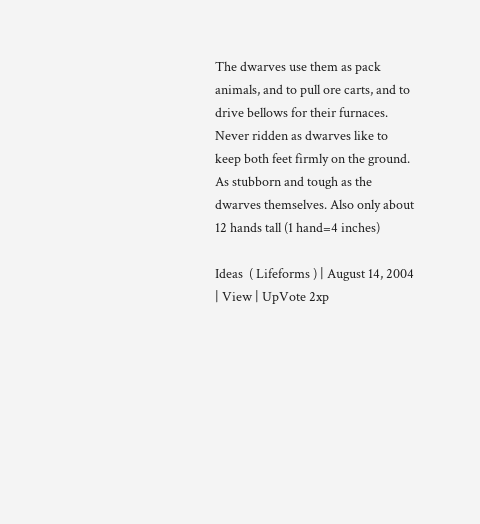The dwarves use them as pack animals, and to pull ore carts, and to drive bellows for their furnaces. Never ridden as dwarves like to keep both feet firmly on the ground. As stubborn and tough as the dwarves themselves. Also only about 12 hands tall (1 hand=4 inches)

Ideas  ( Lifeforms ) | August 14, 2004 | View | UpVote 2xp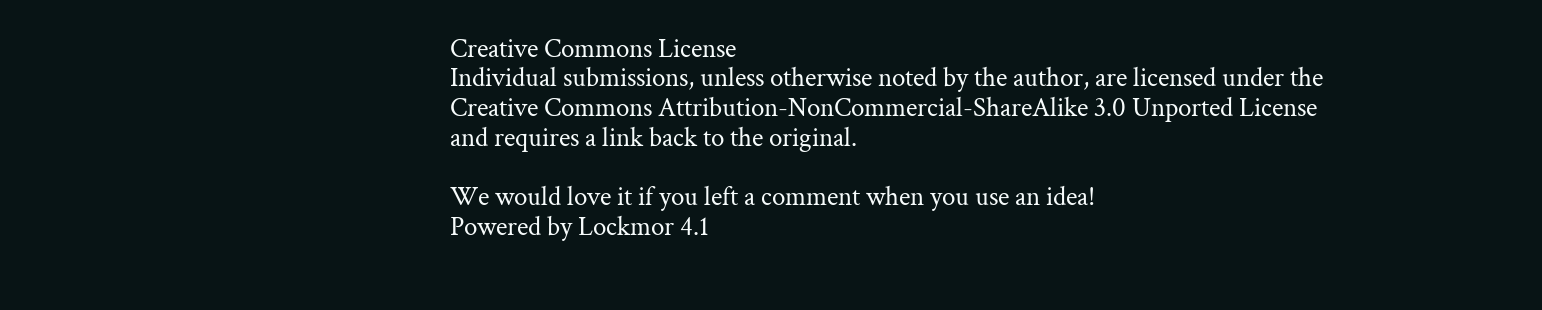Creative Commons License
Individual submissions, unless otherwise noted by the author, are licensed under the
Creative Commons Attribution-NonCommercial-ShareAlike 3.0 Unported License
and requires a link back to the original.

We would love it if you left a comment when you use an idea!
Powered by Lockmor 4.1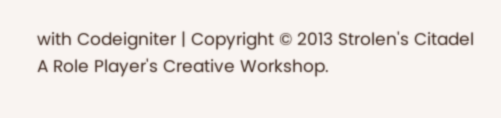with Codeigniter | Copyright © 2013 Strolen's Citadel
A Role Player's Creative Workshop.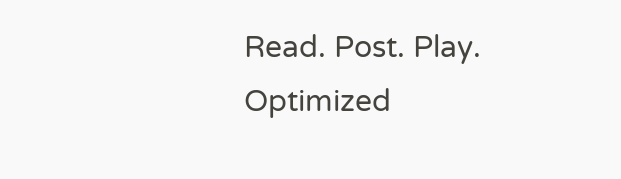Read. Post. Play.
Optimized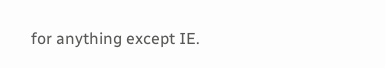for anything except IE.